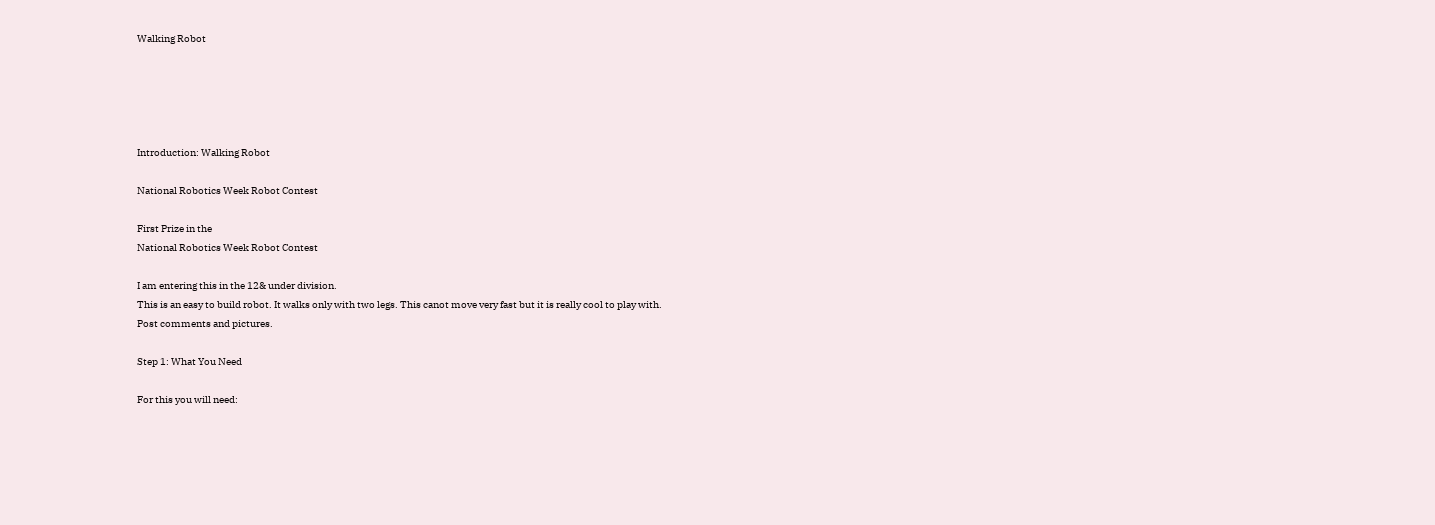Walking Robot





Introduction: Walking Robot

National Robotics Week Robot Contest

First Prize in the
National Robotics Week Robot Contest

I am entering this in the 12& under division.
This is an easy to build robot. It walks only with two legs. This canot move very fast but it is really cool to play with.
Post comments and pictures.

Step 1: What You Need

For this you will need: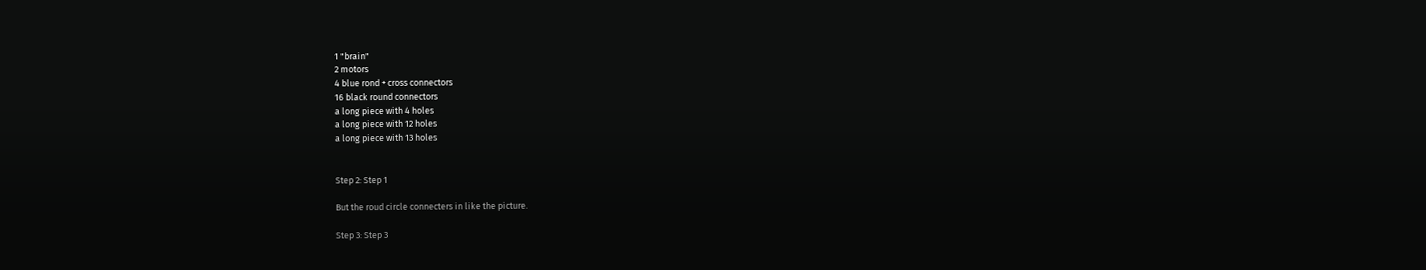1 "brain"
2 motors
4 blue rond + cross connectors
16 black round connectors
a long piece with 4 holes
a long piece with 12 holes
a long piece with 13 holes


Step 2: Step 1

But the roud circle connecters in like the picture.

Step 3: Step 3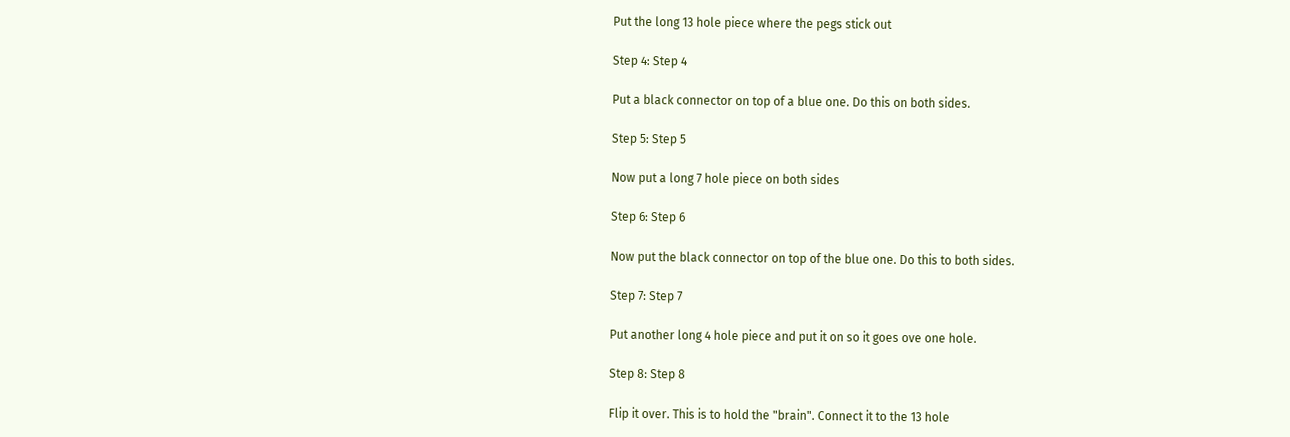Put the long 13 hole piece where the pegs stick out

Step 4: Step 4

Put a black connector on top of a blue one. Do this on both sides.

Step 5: Step 5

Now put a long 7 hole piece on both sides

Step 6: Step 6

Now put the black connector on top of the blue one. Do this to both sides.

Step 7: Step 7

Put another long 4 hole piece and put it on so it goes ove one hole.

Step 8: Step 8

Flip it over. This is to hold the "brain". Connect it to the 13 hole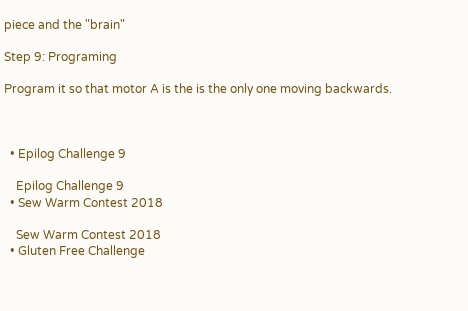piece and the "brain"

Step 9: Programing

Program it so that motor A is the is the only one moving backwards.



  • Epilog Challenge 9

    Epilog Challenge 9
  • Sew Warm Contest 2018

    Sew Warm Contest 2018
  • Gluten Free Challenge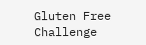Gluten Free Challenge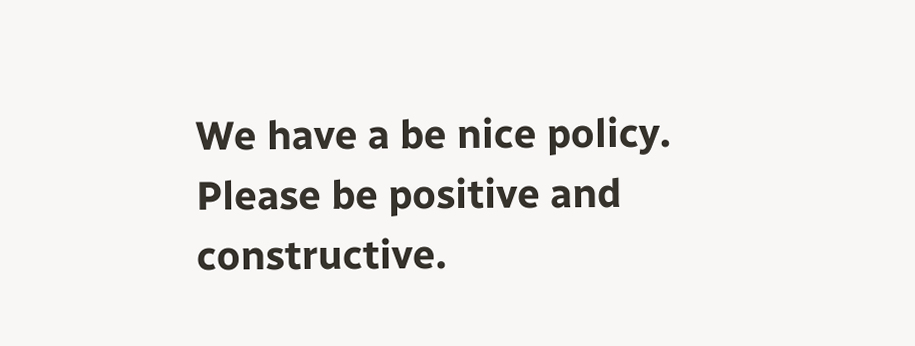We have a be nice policy.
Please be positive and constructive.